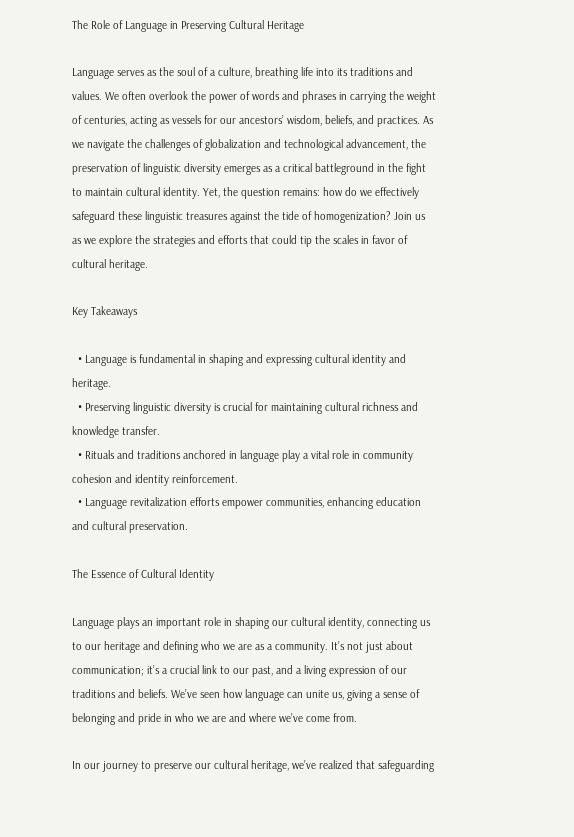The Role of Language in Preserving Cultural Heritage

Language serves as the soul of a culture, breathing life into its traditions and values. We often overlook the power of words and phrases in carrying the weight of centuries, acting as vessels for our ancestors’ wisdom, beliefs, and practices. As we navigate the challenges of globalization and technological advancement, the preservation of linguistic diversity emerges as a critical battleground in the fight to maintain cultural identity. Yet, the question remains: how do we effectively safeguard these linguistic treasures against the tide of homogenization? Join us as we explore the strategies and efforts that could tip the scales in favor of cultural heritage.

Key Takeaways

  • Language is fundamental in shaping and expressing cultural identity and heritage.
  • Preserving linguistic diversity is crucial for maintaining cultural richness and knowledge transfer.
  • Rituals and traditions anchored in language play a vital role in community cohesion and identity reinforcement.
  • Language revitalization efforts empower communities, enhancing education and cultural preservation.

The Essence of Cultural Identity

Language plays an important role in shaping our cultural identity, connecting us to our heritage and defining who we are as a community. It’s not just about communication; it’s a crucial link to our past, and a living expression of our traditions and beliefs. We’ve seen how language can unite us, giving a sense of belonging and pride in who we are and where we’ve come from.

In our journey to preserve our cultural heritage, we’ve realized that safeguarding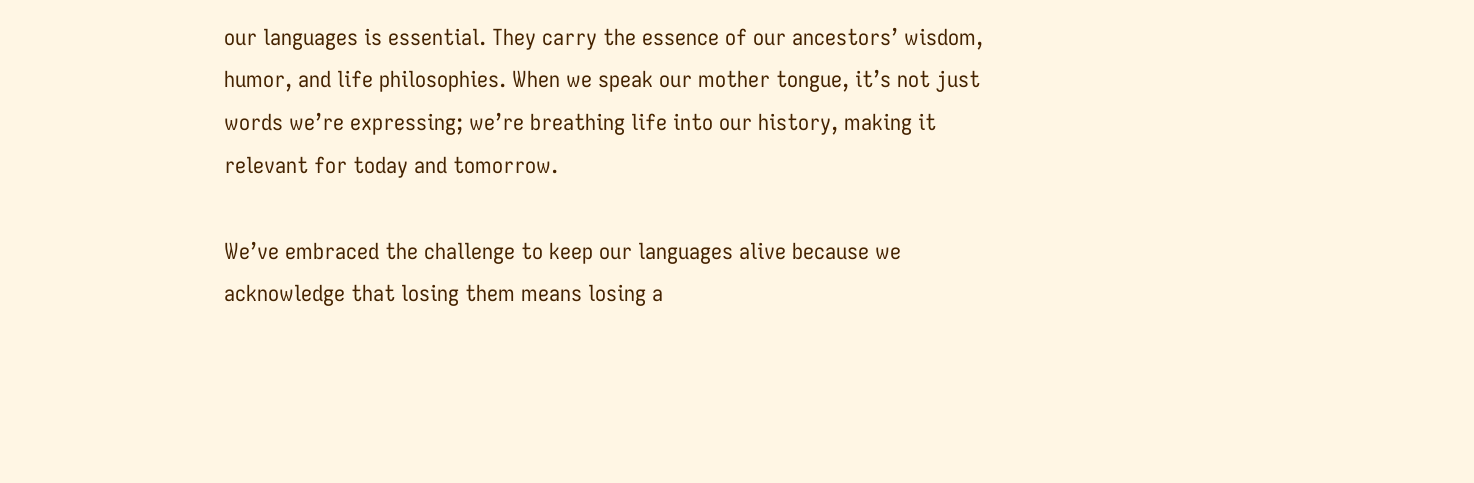our languages is essential. They carry the essence of our ancestors’ wisdom, humor, and life philosophies. When we speak our mother tongue, it’s not just words we’re expressing; we’re breathing life into our history, making it relevant for today and tomorrow.

We’ve embraced the challenge to keep our languages alive because we acknowledge that losing them means losing a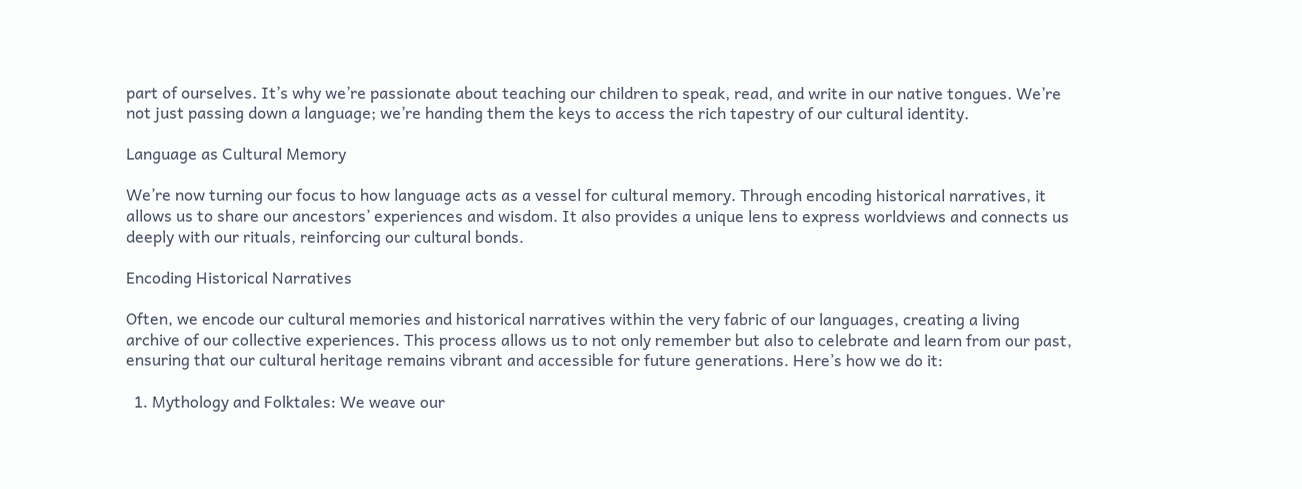part of ourselves. It’s why we’re passionate about teaching our children to speak, read, and write in our native tongues. We’re not just passing down a language; we’re handing them the keys to access the rich tapestry of our cultural identity.

Language as Cultural Memory

We’re now turning our focus to how language acts as a vessel for cultural memory. Through encoding historical narratives, it allows us to share our ancestors’ experiences and wisdom. It also provides a unique lens to express worldviews and connects us deeply with our rituals, reinforcing our cultural bonds.

Encoding Historical Narratives

Often, we encode our cultural memories and historical narratives within the very fabric of our languages, creating a living archive of our collective experiences. This process allows us to not only remember but also to celebrate and learn from our past, ensuring that our cultural heritage remains vibrant and accessible for future generations. Here’s how we do it:

  1. Mythology and Folktales: We weave our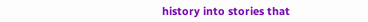history into stories that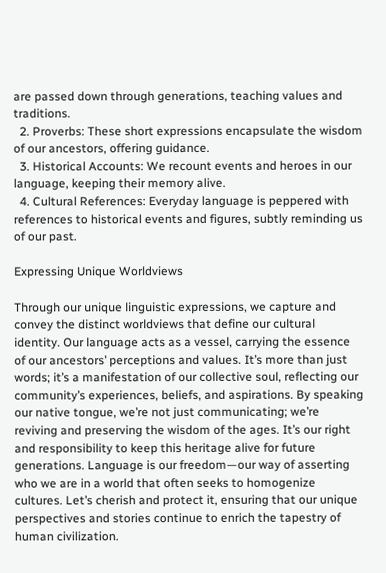are passed down through generations, teaching values and traditions.
  2. Proverbs: These short expressions encapsulate the wisdom of our ancestors, offering guidance.
  3. Historical Accounts: We recount events and heroes in our language, keeping their memory alive.
  4. Cultural References: Everyday language is peppered with references to historical events and figures, subtly reminding us of our past.

Expressing Unique Worldviews

Through our unique linguistic expressions, we capture and convey the distinct worldviews that define our cultural identity. Our language acts as a vessel, carrying the essence of our ancestors’ perceptions and values. It’s more than just words; it’s a manifestation of our collective soul, reflecting our community’s experiences, beliefs, and aspirations. By speaking our native tongue, we’re not just communicating; we’re reviving and preserving the wisdom of the ages. It’s our right and responsibility to keep this heritage alive for future generations. Language is our freedom—our way of asserting who we are in a world that often seeks to homogenize cultures. Let’s cherish and protect it, ensuring that our unique perspectives and stories continue to enrich the tapestry of human civilization.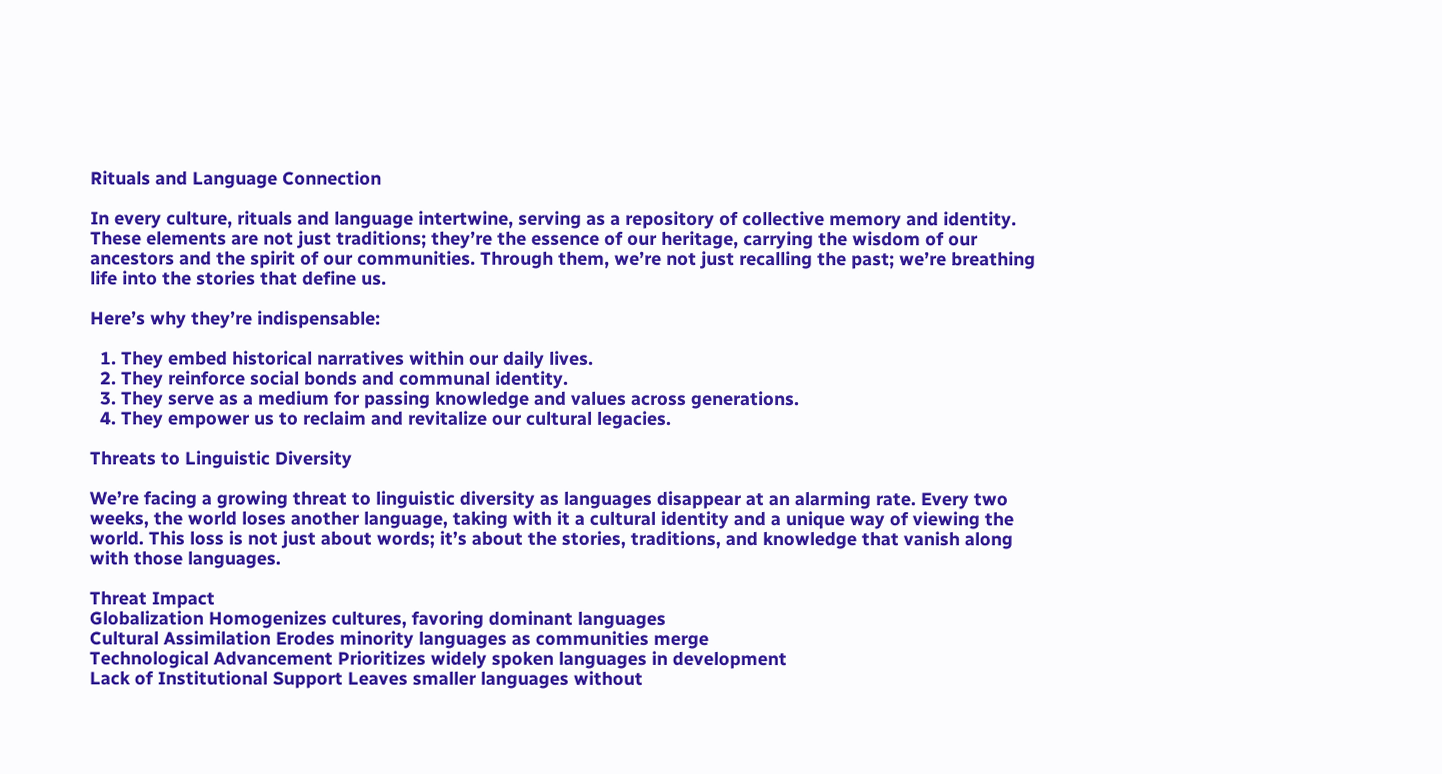Rituals and Language Connection

In every culture, rituals and language intertwine, serving as a repository of collective memory and identity. These elements are not just traditions; they’re the essence of our heritage, carrying the wisdom of our ancestors and the spirit of our communities. Through them, we’re not just recalling the past; we’re breathing life into the stories that define us.

Here’s why they’re indispensable:

  1. They embed historical narratives within our daily lives.
  2. They reinforce social bonds and communal identity.
  3. They serve as a medium for passing knowledge and values across generations.
  4. They empower us to reclaim and revitalize our cultural legacies.

Threats to Linguistic Diversity

We’re facing a growing threat to linguistic diversity as languages disappear at an alarming rate. Every two weeks, the world loses another language, taking with it a cultural identity and a unique way of viewing the world. This loss is not just about words; it’s about the stories, traditions, and knowledge that vanish along with those languages.

Threat Impact
Globalization Homogenizes cultures, favoring dominant languages
Cultural Assimilation Erodes minority languages as communities merge
Technological Advancement Prioritizes widely spoken languages in development
Lack of Institutional Support Leaves smaller languages without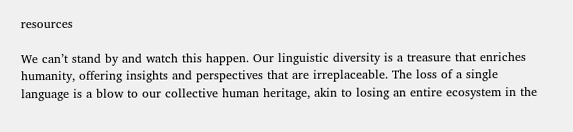resources

We can’t stand by and watch this happen. Our linguistic diversity is a treasure that enriches humanity, offering insights and perspectives that are irreplaceable. The loss of a single language is a blow to our collective human heritage, akin to losing an entire ecosystem in the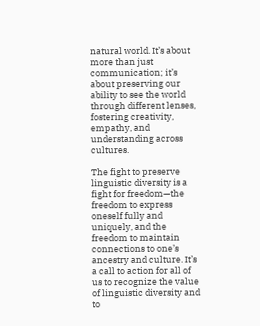natural world. It’s about more than just communication; it’s about preserving our ability to see the world through different lenses, fostering creativity, empathy, and understanding across cultures.

The fight to preserve linguistic diversity is a fight for freedom—the freedom to express oneself fully and uniquely, and the freedom to maintain connections to one’s ancestry and culture. It’s a call to action for all of us to recognize the value of linguistic diversity and to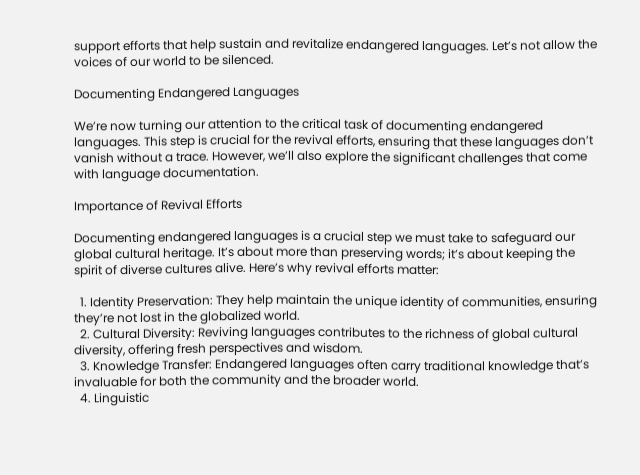support efforts that help sustain and revitalize endangered languages. Let’s not allow the voices of our world to be silenced.

Documenting Endangered Languages

We’re now turning our attention to the critical task of documenting endangered languages. This step is crucial for the revival efforts, ensuring that these languages don’t vanish without a trace. However, we’ll also explore the significant challenges that come with language documentation.

Importance of Revival Efforts

Documenting endangered languages is a crucial step we must take to safeguard our global cultural heritage. It’s about more than preserving words; it’s about keeping the spirit of diverse cultures alive. Here’s why revival efforts matter:

  1. Identity Preservation: They help maintain the unique identity of communities, ensuring they’re not lost in the globalized world.
  2. Cultural Diversity: Reviving languages contributes to the richness of global cultural diversity, offering fresh perspectives and wisdom.
  3. Knowledge Transfer: Endangered languages often carry traditional knowledge that’s invaluable for both the community and the broader world.
  4. Linguistic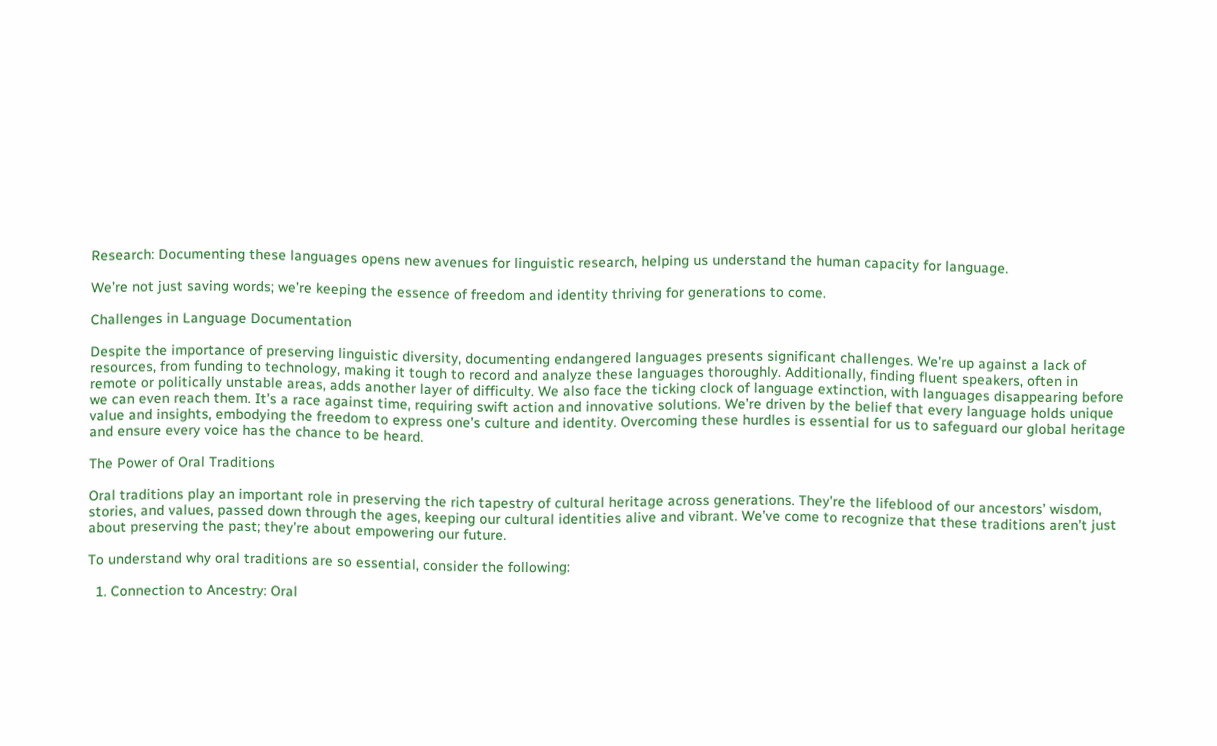Research: Documenting these languages opens new avenues for linguistic research, helping us understand the human capacity for language.

We’re not just saving words; we’re keeping the essence of freedom and identity thriving for generations to come.

Challenges in Language Documentation

Despite the importance of preserving linguistic diversity, documenting endangered languages presents significant challenges. We’re up against a lack of resources, from funding to technology, making it tough to record and analyze these languages thoroughly. Additionally, finding fluent speakers, often in remote or politically unstable areas, adds another layer of difficulty. We also face the ticking clock of language extinction, with languages disappearing before we can even reach them. It’s a race against time, requiring swift action and innovative solutions. We’re driven by the belief that every language holds unique value and insights, embodying the freedom to express one’s culture and identity. Overcoming these hurdles is essential for us to safeguard our global heritage and ensure every voice has the chance to be heard.

The Power of Oral Traditions

Oral traditions play an important role in preserving the rich tapestry of cultural heritage across generations. They’re the lifeblood of our ancestors’ wisdom, stories, and values, passed down through the ages, keeping our cultural identities alive and vibrant. We’ve come to recognize that these traditions aren’t just about preserving the past; they’re about empowering our future.

To understand why oral traditions are so essential, consider the following:

  1. Connection to Ancestry: Oral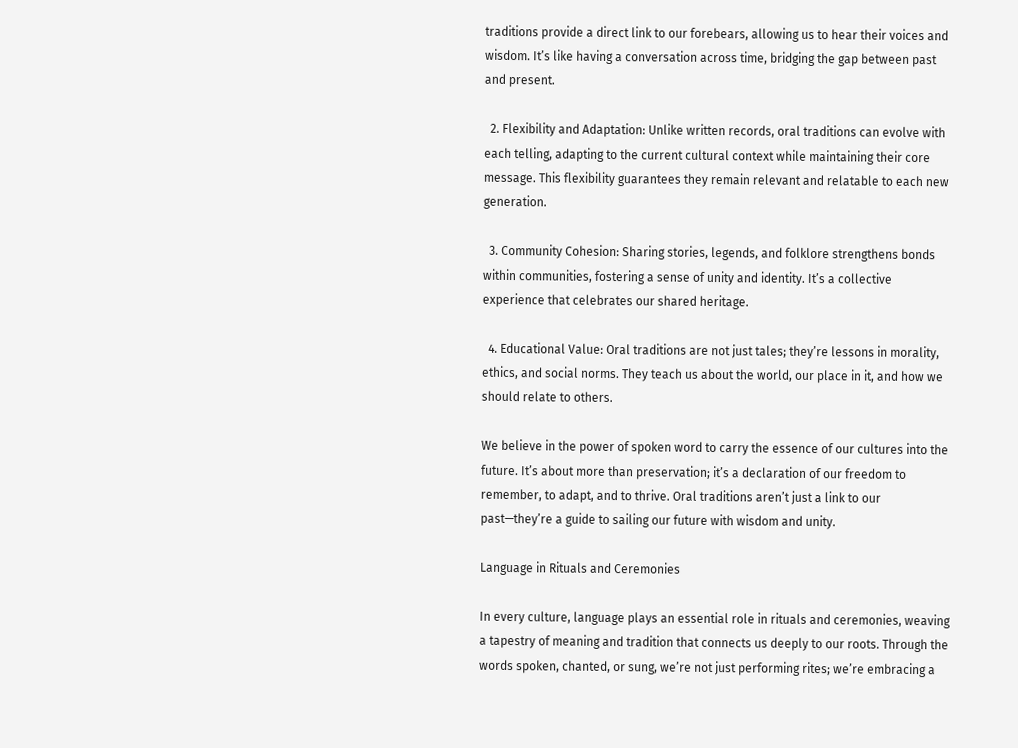traditions provide a direct link to our forebears, allowing us to hear their voices and wisdom. It’s like having a conversation across time, bridging the gap between past and present.

  2. Flexibility and Adaptation: Unlike written records, oral traditions can evolve with each telling, adapting to the current cultural context while maintaining their core message. This flexibility guarantees they remain relevant and relatable to each new generation.

  3. Community Cohesion: Sharing stories, legends, and folklore strengthens bonds within communities, fostering a sense of unity and identity. It’s a collective experience that celebrates our shared heritage.

  4. Educational Value: Oral traditions are not just tales; they’re lessons in morality, ethics, and social norms. They teach us about the world, our place in it, and how we should relate to others.

We believe in the power of spoken word to carry the essence of our cultures into the future. It’s about more than preservation; it’s a declaration of our freedom to remember, to adapt, and to thrive. Oral traditions aren’t just a link to our past—they’re a guide to sailing our future with wisdom and unity.

Language in Rituals and Ceremonies

In every culture, language plays an essential role in rituals and ceremonies, weaving a tapestry of meaning and tradition that connects us deeply to our roots. Through the words spoken, chanted, or sung, we’re not just performing rites; we’re embracing a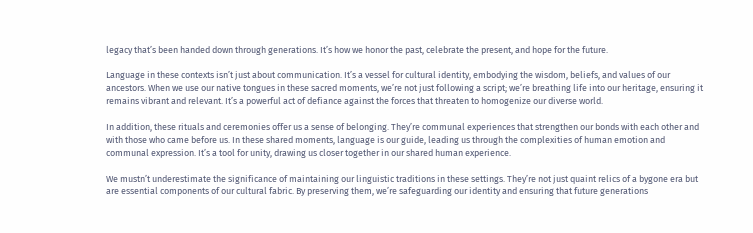legacy that’s been handed down through generations. It’s how we honor the past, celebrate the present, and hope for the future.

Language in these contexts isn’t just about communication. It’s a vessel for cultural identity, embodying the wisdom, beliefs, and values of our ancestors. When we use our native tongues in these sacred moments, we’re not just following a script; we’re breathing life into our heritage, ensuring it remains vibrant and relevant. It’s a powerful act of defiance against the forces that threaten to homogenize our diverse world.

In addition, these rituals and ceremonies offer us a sense of belonging. They’re communal experiences that strengthen our bonds with each other and with those who came before us. In these shared moments, language is our guide, leading us through the complexities of human emotion and communal expression. It’s a tool for unity, drawing us closer together in our shared human experience.

We mustn’t underestimate the significance of maintaining our linguistic traditions in these settings. They’re not just quaint relics of a bygone era but are essential components of our cultural fabric. By preserving them, we’re safeguarding our identity and ensuring that future generations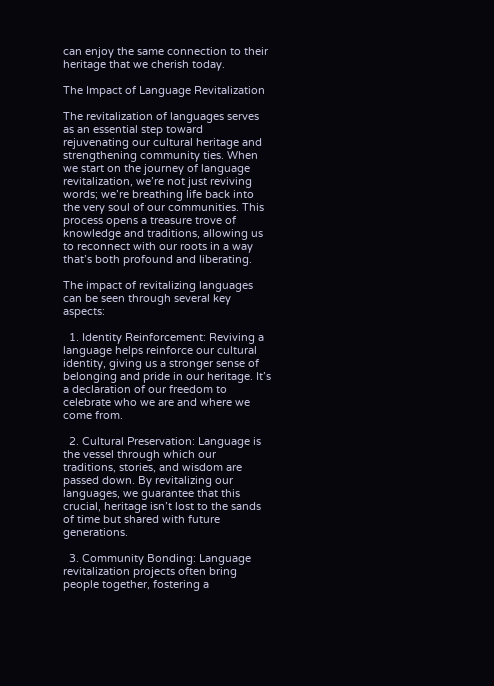can enjoy the same connection to their heritage that we cherish today.

The Impact of Language Revitalization

The revitalization of languages serves as an essential step toward rejuvenating our cultural heritage and strengthening community ties. When we start on the journey of language revitalization, we’re not just reviving words; we’re breathing life back into the very soul of our communities. This process opens a treasure trove of knowledge and traditions, allowing us to reconnect with our roots in a way that’s both profound and liberating.

The impact of revitalizing languages can be seen through several key aspects:

  1. Identity Reinforcement: Reviving a language helps reinforce our cultural identity, giving us a stronger sense of belonging and pride in our heritage. It’s a declaration of our freedom to celebrate who we are and where we come from.

  2. Cultural Preservation: Language is the vessel through which our traditions, stories, and wisdom are passed down. By revitalizing our languages, we guarantee that this crucial, heritage isn’t lost to the sands of time but shared with future generations.

  3. Community Bonding: Language revitalization projects often bring people together, fostering a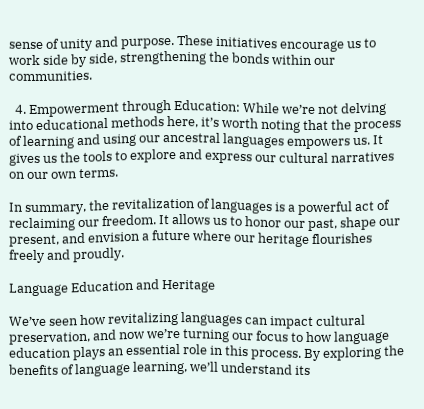sense of unity and purpose. These initiatives encourage us to work side by side, strengthening the bonds within our communities.

  4. Empowerment through Education: While we’re not delving into educational methods here, it’s worth noting that the process of learning and using our ancestral languages empowers us. It gives us the tools to explore and express our cultural narratives on our own terms.

In summary, the revitalization of languages is a powerful act of reclaiming our freedom. It allows us to honor our past, shape our present, and envision a future where our heritage flourishes freely and proudly.

Language Education and Heritage

We’ve seen how revitalizing languages can impact cultural preservation, and now we’re turning our focus to how language education plays an essential role in this process. By exploring the benefits of language learning, we’ll understand its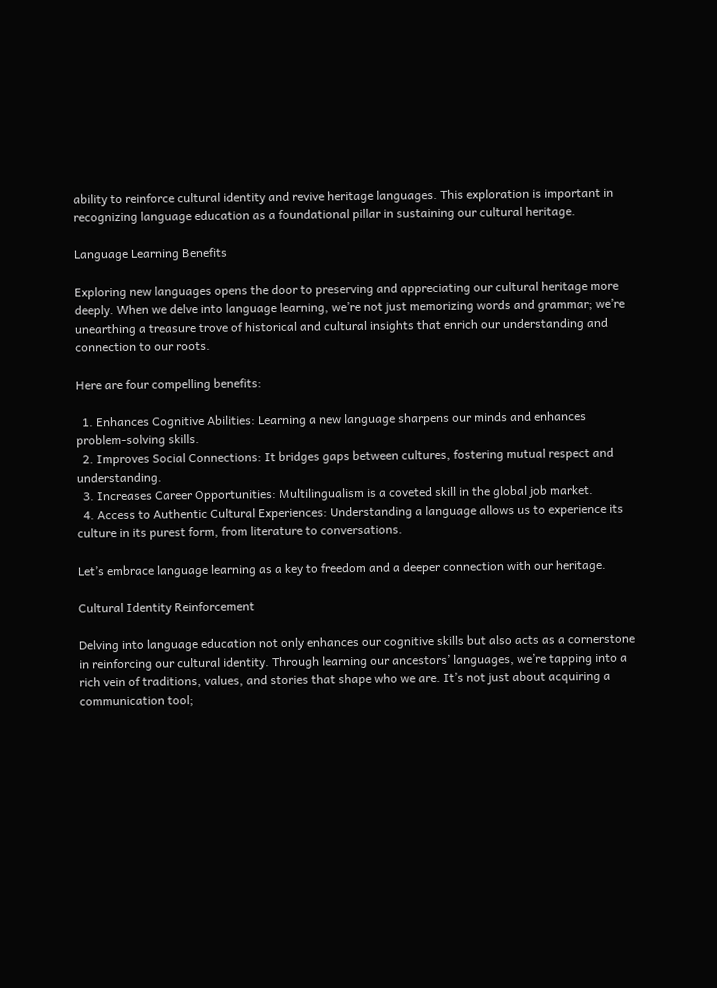ability to reinforce cultural identity and revive heritage languages. This exploration is important in recognizing language education as a foundational pillar in sustaining our cultural heritage.

Language Learning Benefits

Exploring new languages opens the door to preserving and appreciating our cultural heritage more deeply. When we delve into language learning, we’re not just memorizing words and grammar; we’re unearthing a treasure trove of historical and cultural insights that enrich our understanding and connection to our roots.

Here are four compelling benefits:

  1. Enhances Cognitive Abilities: Learning a new language sharpens our minds and enhances problem-solving skills.
  2. Improves Social Connections: It bridges gaps between cultures, fostering mutual respect and understanding.
  3. Increases Career Opportunities: Multilingualism is a coveted skill in the global job market.
  4. Access to Authentic Cultural Experiences: Understanding a language allows us to experience its culture in its purest form, from literature to conversations.

Let’s embrace language learning as a key to freedom and a deeper connection with our heritage.

Cultural Identity Reinforcement

Delving into language education not only enhances our cognitive skills but also acts as a cornerstone in reinforcing our cultural identity. Through learning our ancestors’ languages, we’re tapping into a rich vein of traditions, values, and stories that shape who we are. It’s not just about acquiring a communication tool;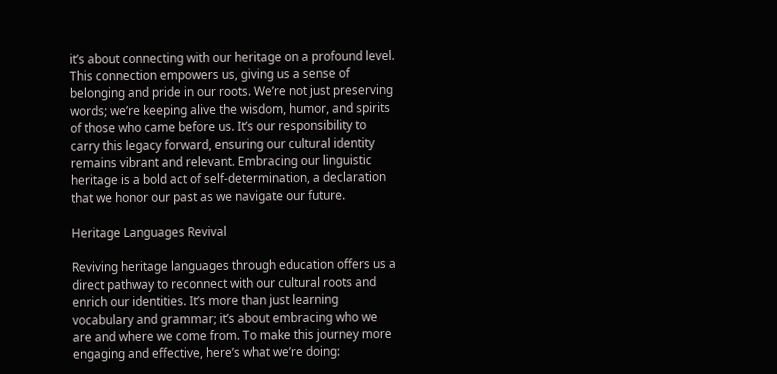it’s about connecting with our heritage on a profound level. This connection empowers us, giving us a sense of belonging and pride in our roots. We’re not just preserving words; we’re keeping alive the wisdom, humor, and spirits of those who came before us. It’s our responsibility to carry this legacy forward, ensuring our cultural identity remains vibrant and relevant. Embracing our linguistic heritage is a bold act of self-determination, a declaration that we honor our past as we navigate our future.

Heritage Languages Revival

Reviving heritage languages through education offers us a direct pathway to reconnect with our cultural roots and enrich our identities. It’s more than just learning vocabulary and grammar; it’s about embracing who we are and where we come from. To make this journey more engaging and effective, here’s what we’re doing: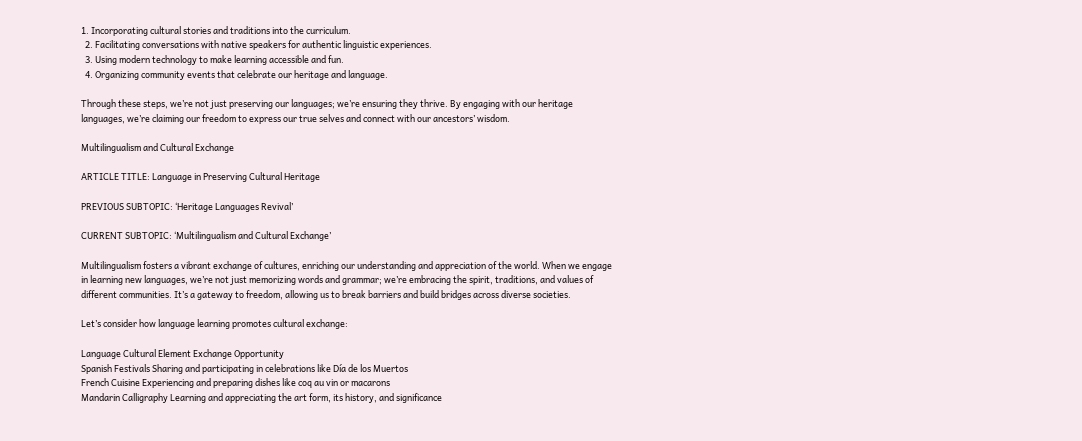1. Incorporating cultural stories and traditions into the curriculum.
  2. Facilitating conversations with native speakers for authentic linguistic experiences.
  3. Using modern technology to make learning accessible and fun.
  4. Organizing community events that celebrate our heritage and language.

Through these steps, we’re not just preserving our languages; we’re ensuring they thrive. By engaging with our heritage languages, we’re claiming our freedom to express our true selves and connect with our ancestors’ wisdom.

Multilingualism and Cultural Exchange

ARTICLE TITLE: Language in Preserving Cultural Heritage

PREVIOUS SUBTOPIC: ‘Heritage Languages Revival’

CURRENT SUBTOPIC: ‘Multilingualism and Cultural Exchange’

Multilingualism fosters a vibrant exchange of cultures, enriching our understanding and appreciation of the world. When we engage in learning new languages, we’re not just memorizing words and grammar; we’re embracing the spirit, traditions, and values of different communities. It’s a gateway to freedom, allowing us to break barriers and build bridges across diverse societies.

Let’s consider how language learning promotes cultural exchange:

Language Cultural Element Exchange Opportunity
Spanish Festivals Sharing and participating in celebrations like Día de los Muertos
French Cuisine Experiencing and preparing dishes like coq au vin or macarons
Mandarin Calligraphy Learning and appreciating the art form, its history, and significance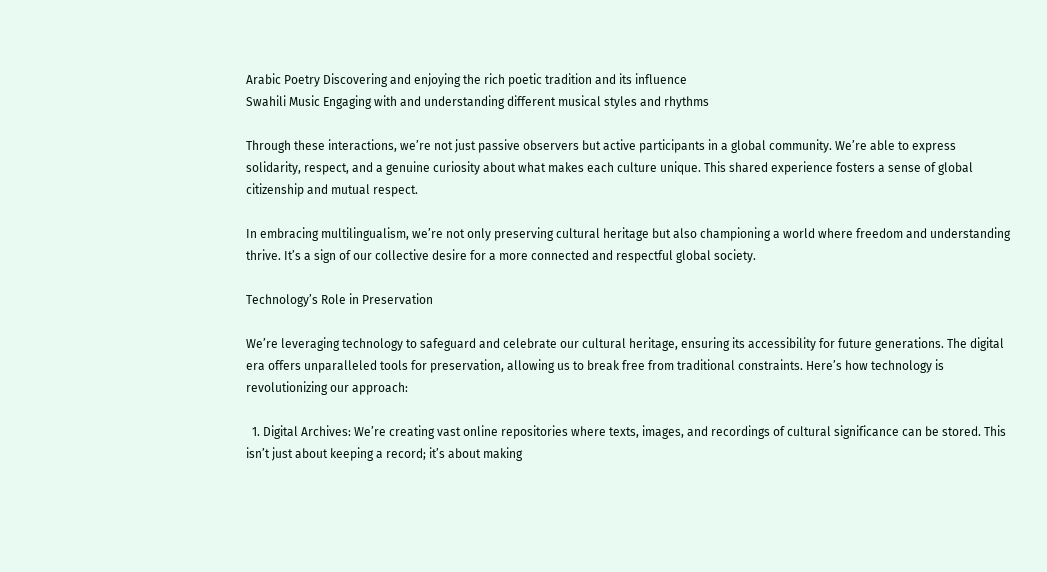Arabic Poetry Discovering and enjoying the rich poetic tradition and its influence
Swahili Music Engaging with and understanding different musical styles and rhythms

Through these interactions, we’re not just passive observers but active participants in a global community. We’re able to express solidarity, respect, and a genuine curiosity about what makes each culture unique. This shared experience fosters a sense of global citizenship and mutual respect.

In embracing multilingualism, we’re not only preserving cultural heritage but also championing a world where freedom and understanding thrive. It’s a sign of our collective desire for a more connected and respectful global society.

Technology’s Role in Preservation

We’re leveraging technology to safeguard and celebrate our cultural heritage, ensuring its accessibility for future generations. The digital era offers unparalleled tools for preservation, allowing us to break free from traditional constraints. Here’s how technology is revolutionizing our approach:

  1. Digital Archives: We’re creating vast online repositories where texts, images, and recordings of cultural significance can be stored. This isn’t just about keeping a record; it’s about making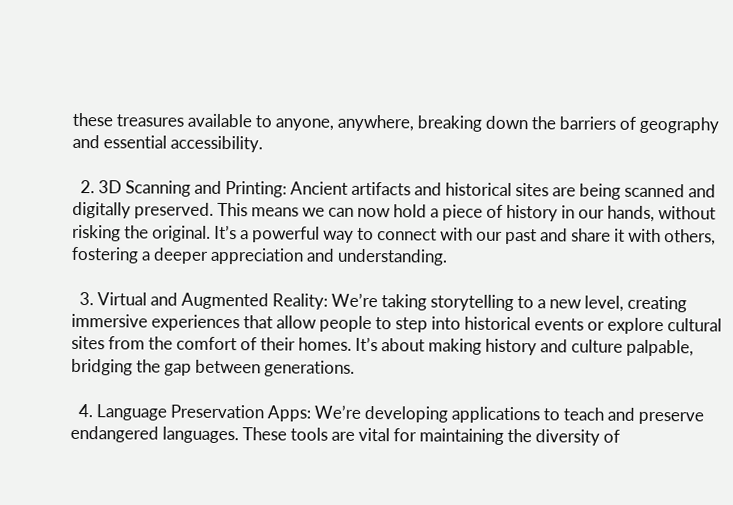these treasures available to anyone, anywhere, breaking down the barriers of geography and essential accessibility.

  2. 3D Scanning and Printing: Ancient artifacts and historical sites are being scanned and digitally preserved. This means we can now hold a piece of history in our hands, without risking the original. It’s a powerful way to connect with our past and share it with others, fostering a deeper appreciation and understanding.

  3. Virtual and Augmented Reality: We’re taking storytelling to a new level, creating immersive experiences that allow people to step into historical events or explore cultural sites from the comfort of their homes. It’s about making history and culture palpable, bridging the gap between generations.

  4. Language Preservation Apps: We’re developing applications to teach and preserve endangered languages. These tools are vital for maintaining the diversity of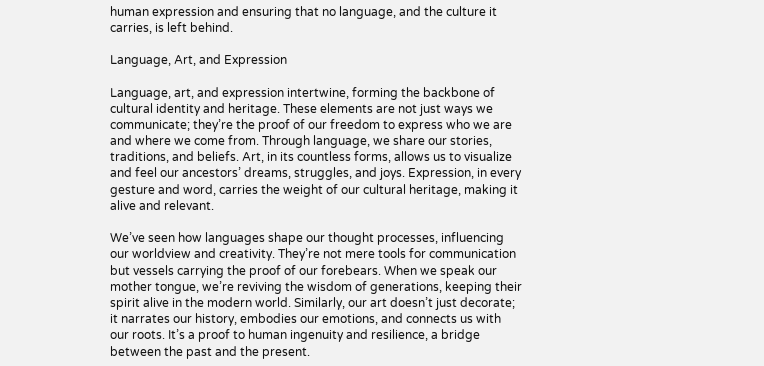human expression and ensuring that no language, and the culture it carries, is left behind.

Language, Art, and Expression

Language, art, and expression intertwine, forming the backbone of cultural identity and heritage. These elements are not just ways we communicate; they’re the proof of our freedom to express who we are and where we come from. Through language, we share our stories, traditions, and beliefs. Art, in its countless forms, allows us to visualize and feel our ancestors’ dreams, struggles, and joys. Expression, in every gesture and word, carries the weight of our cultural heritage, making it alive and relevant.

We’ve seen how languages shape our thought processes, influencing our worldview and creativity. They’re not mere tools for communication but vessels carrying the proof of our forebears. When we speak our mother tongue, we’re reviving the wisdom of generations, keeping their spirit alive in the modern world. Similarly, our art doesn’t just decorate; it narrates our history, embodies our emotions, and connects us with our roots. It’s a proof to human ingenuity and resilience, a bridge between the past and the present.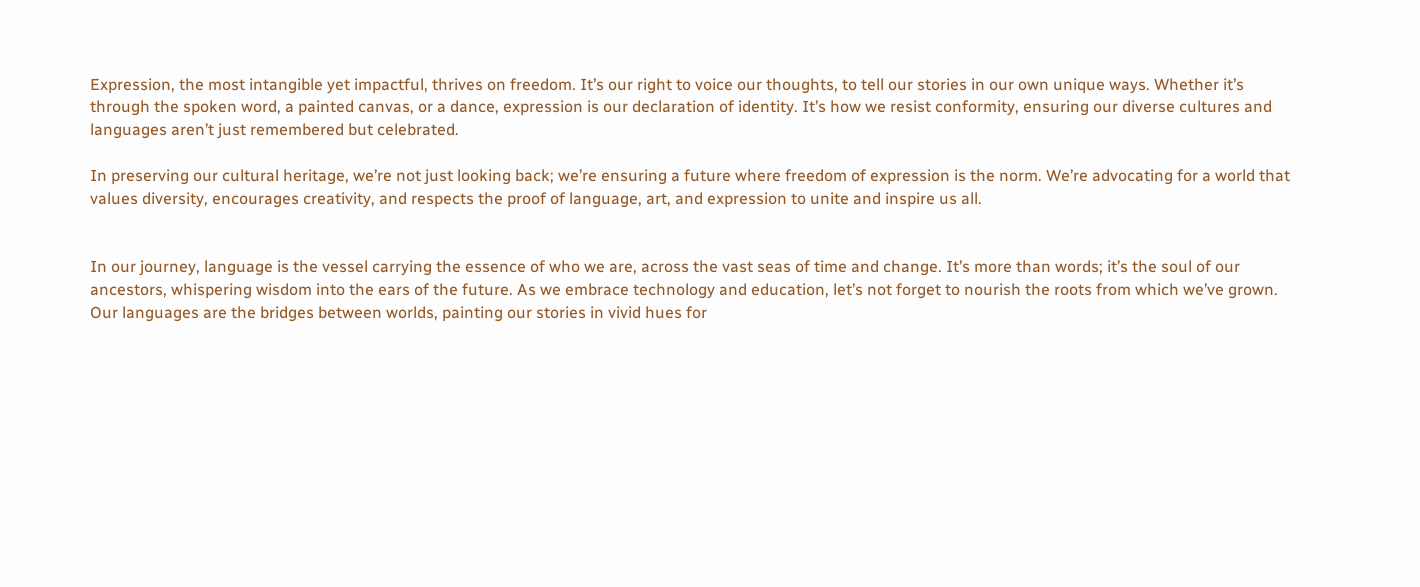Expression, the most intangible yet impactful, thrives on freedom. It’s our right to voice our thoughts, to tell our stories in our own unique ways. Whether it’s through the spoken word, a painted canvas, or a dance, expression is our declaration of identity. It’s how we resist conformity, ensuring our diverse cultures and languages aren’t just remembered but celebrated.

In preserving our cultural heritage, we’re not just looking back; we’re ensuring a future where freedom of expression is the norm. We’re advocating for a world that values diversity, encourages creativity, and respects the proof of language, art, and expression to unite and inspire us all.


In our journey, language is the vessel carrying the essence of who we are, across the vast seas of time and change. It’s more than words; it’s the soul of our ancestors, whispering wisdom into the ears of the future. As we embrace technology and education, let’s not forget to nourish the roots from which we’ve grown. Our languages are the bridges between worlds, painting our stories in vivid hues for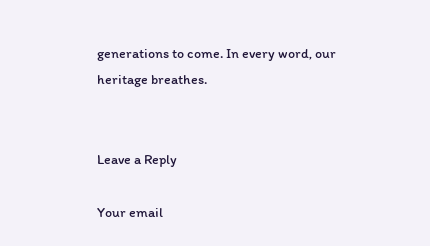generations to come. In every word, our heritage breathes.


Leave a Reply

Your email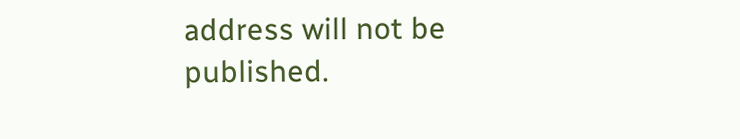address will not be published.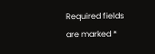Required fields are marked *